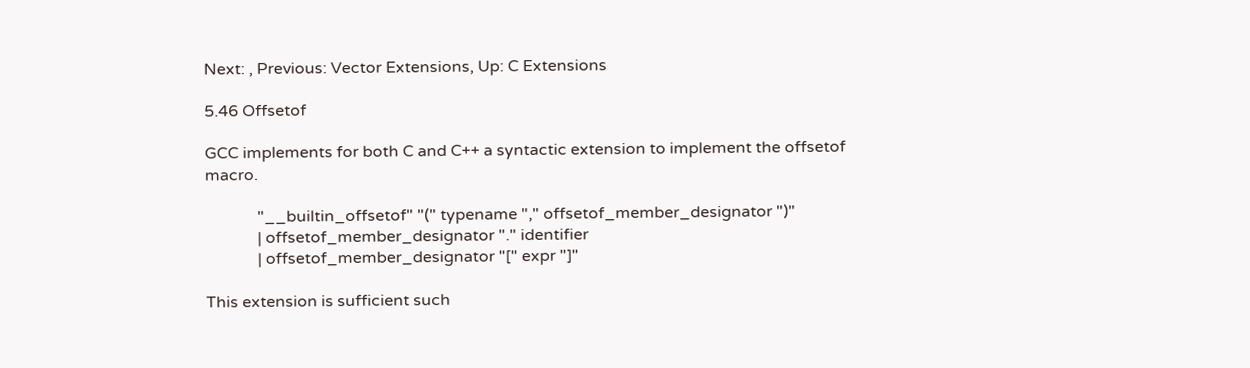Next: , Previous: Vector Extensions, Up: C Extensions

5.46 Offsetof

GCC implements for both C and C++ a syntactic extension to implement the offsetof macro.

             "__builtin_offsetof" "(" typename "," offsetof_member_designator ")"
             | offsetof_member_designator "." identifier
             | offsetof_member_designator "[" expr "]"

This extension is sufficient such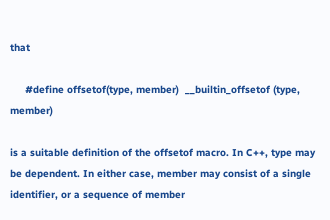that

     #define offsetof(type, member)  __builtin_offsetof (type, member)

is a suitable definition of the offsetof macro. In C++, type may be dependent. In either case, member may consist of a single identifier, or a sequence of member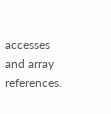accesses and array references.